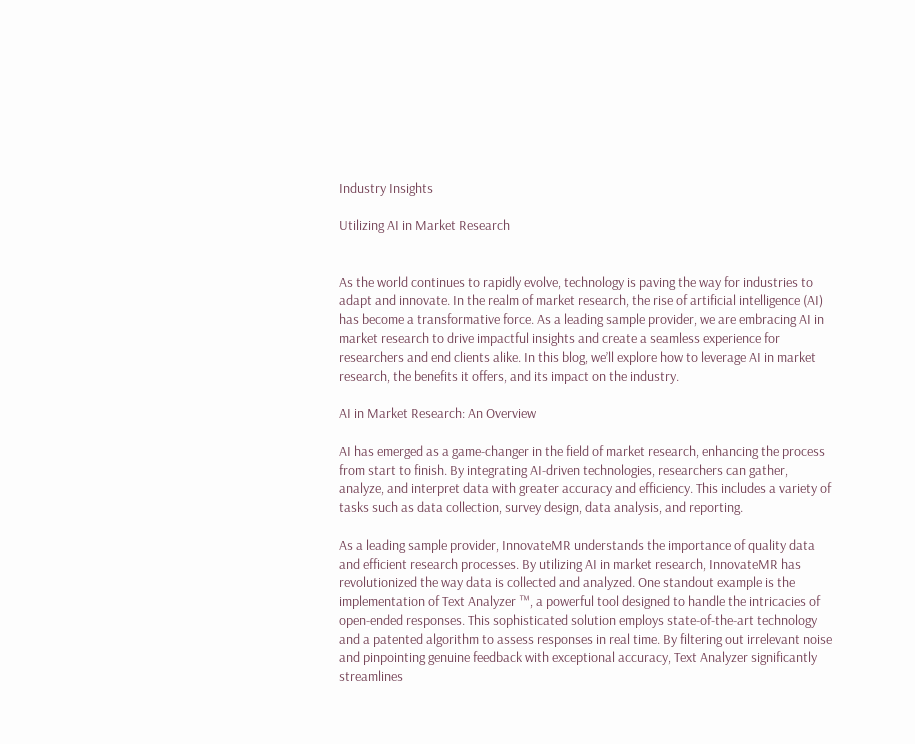Industry Insights

Utilizing AI in Market Research


As the world continues to rapidly evolve, technology is paving the way for industries to adapt and innovate. In the realm of market research, the rise of artificial intelligence (AI) has become a transformative force. As a leading sample provider, we are embracing AI in market research to drive impactful insights and create a seamless experience for researchers and end clients alike. In this blog, we’ll explore how to leverage AI in market research, the benefits it offers, and its impact on the industry.

AI in Market Research: An Overview

AI has emerged as a game-changer in the field of market research, enhancing the process from start to finish. By integrating AI-driven technologies, researchers can gather, analyze, and interpret data with greater accuracy and efficiency. This includes a variety of tasks such as data collection, survey design, data analysis, and reporting.

As a leading sample provider, InnovateMR understands the importance of quality data and efficient research processes. By utilizing AI in market research, InnovateMR has revolutionized the way data is collected and analyzed. One standout example is the implementation of Text Analyzer ™, a powerful tool designed to handle the intricacies of open-ended responses. This sophisticated solution employs state-of-the-art technology and a patented algorithm to assess responses in real time. By filtering out irrelevant noise and pinpointing genuine feedback with exceptional accuracy, Text Analyzer significantly streamlines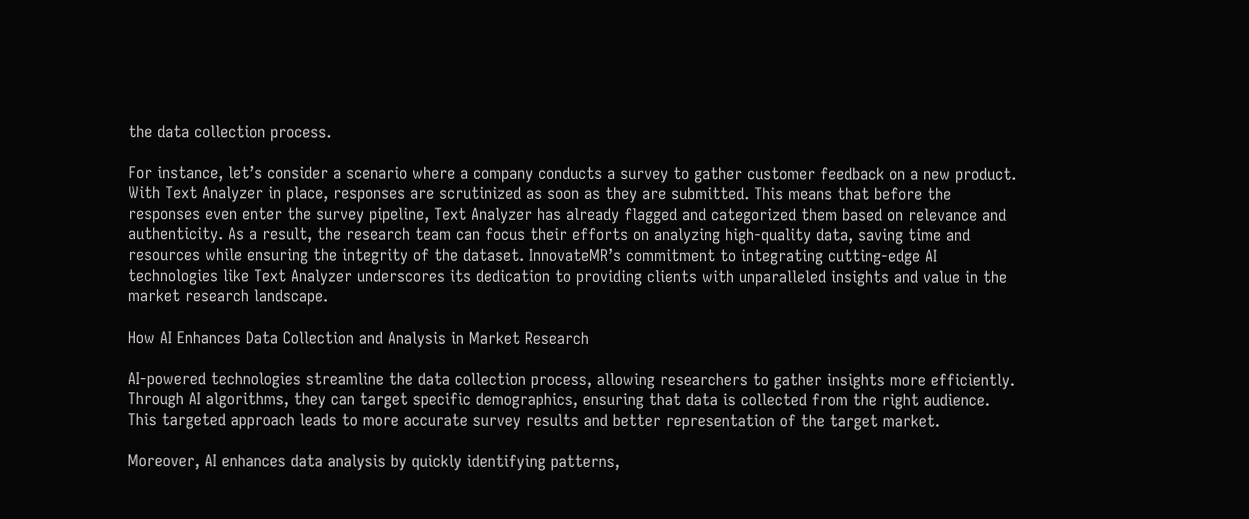the data collection process.

For instance, let’s consider a scenario where a company conducts a survey to gather customer feedback on a new product. With Text Analyzer in place, responses are scrutinized as soon as they are submitted. This means that before the responses even enter the survey pipeline, Text Analyzer has already flagged and categorized them based on relevance and authenticity. As a result, the research team can focus their efforts on analyzing high-quality data, saving time and resources while ensuring the integrity of the dataset. InnovateMR’s commitment to integrating cutting-edge AI technologies like Text Analyzer underscores its dedication to providing clients with unparalleled insights and value in the market research landscape.

How AI Enhances Data Collection and Analysis in Market Research

AI-powered technologies streamline the data collection process, allowing researchers to gather insights more efficiently. Through AI algorithms, they can target specific demographics, ensuring that data is collected from the right audience. This targeted approach leads to more accurate survey results and better representation of the target market.

Moreover, AI enhances data analysis by quickly identifying patterns,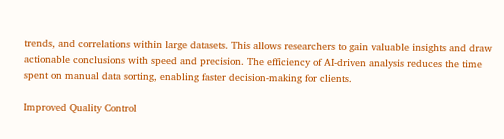trends, and correlations within large datasets. This allows researchers to gain valuable insights and draw actionable conclusions with speed and precision. The efficiency of AI-driven analysis reduces the time spent on manual data sorting, enabling faster decision-making for clients.

Improved Quality Control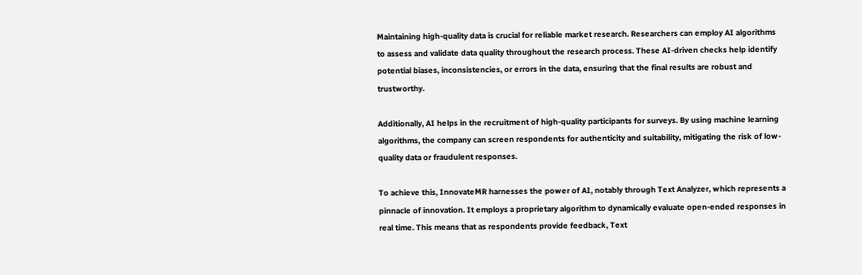Maintaining high-quality data is crucial for reliable market research. Researchers can employ AI algorithms to assess and validate data quality throughout the research process. These AI-driven checks help identify potential biases, inconsistencies, or errors in the data, ensuring that the final results are robust and trustworthy.

Additionally, AI helps in the recruitment of high-quality participants for surveys. By using machine learning algorithms, the company can screen respondents for authenticity and suitability, mitigating the risk of low-quality data or fraudulent responses.

To achieve this, InnovateMR harnesses the power of AI, notably through Text Analyzer, which represents a pinnacle of innovation. It employs a proprietary algorithm to dynamically evaluate open-ended responses in real time. This means that as respondents provide feedback, Text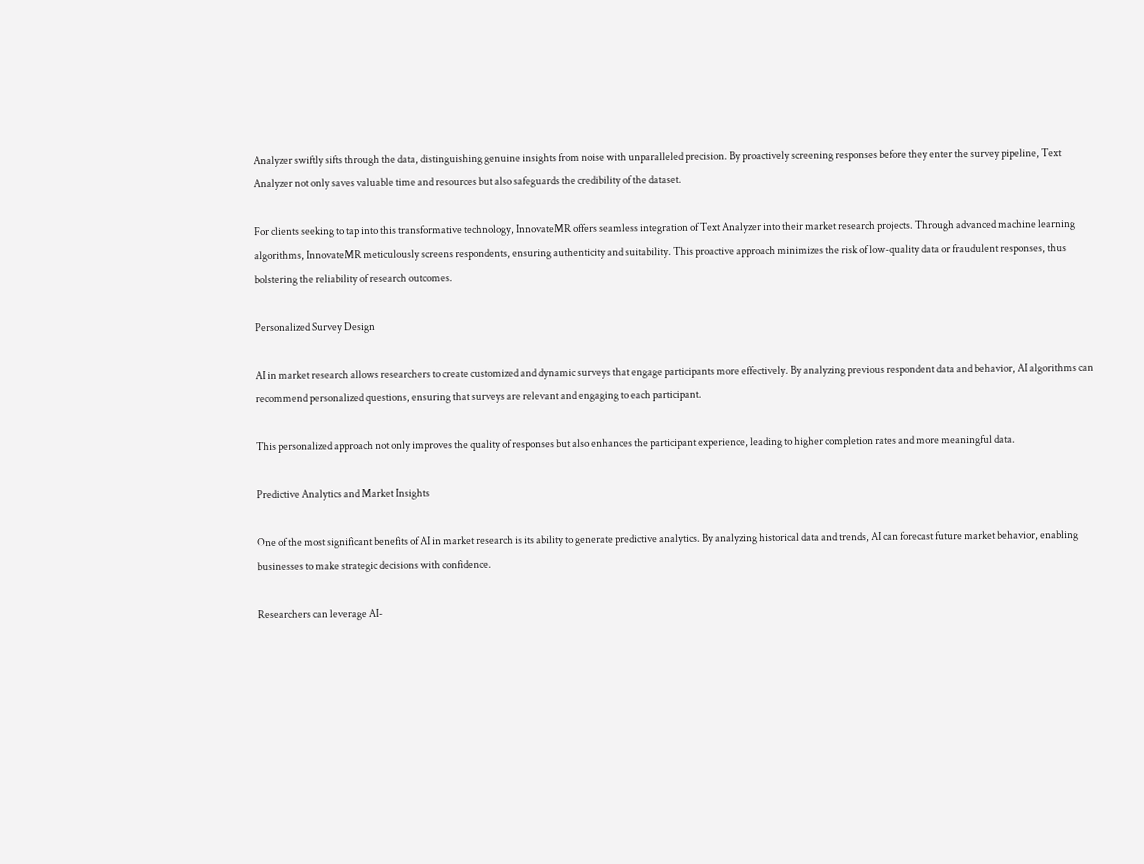Analyzer swiftly sifts through the data, distinguishing genuine insights from noise with unparalleled precision. By proactively screening responses before they enter the survey pipeline, Text Analyzer not only saves valuable time and resources but also safeguards the credibility of the dataset.

For clients seeking to tap into this transformative technology, InnovateMR offers seamless integration of Text Analyzer into their market research projects. Through advanced machine learning algorithms, InnovateMR meticulously screens respondents, ensuring authenticity and suitability. This proactive approach minimizes the risk of low-quality data or fraudulent responses, thus bolstering the reliability of research outcomes.

Personalized Survey Design

AI in market research allows researchers to create customized and dynamic surveys that engage participants more effectively. By analyzing previous respondent data and behavior, AI algorithms can recommend personalized questions, ensuring that surveys are relevant and engaging to each participant.

This personalized approach not only improves the quality of responses but also enhances the participant experience, leading to higher completion rates and more meaningful data.

Predictive Analytics and Market Insights

One of the most significant benefits of AI in market research is its ability to generate predictive analytics. By analyzing historical data and trends, AI can forecast future market behavior, enabling businesses to make strategic decisions with confidence.

Researchers can leverage AI-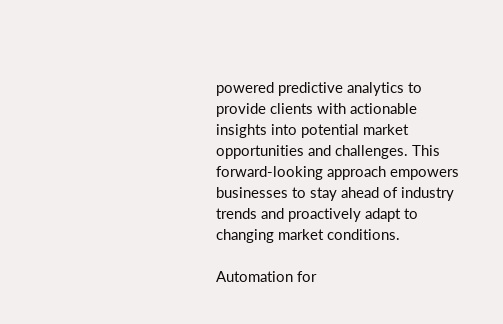powered predictive analytics to provide clients with actionable insights into potential market opportunities and challenges. This forward-looking approach empowers businesses to stay ahead of industry trends and proactively adapt to changing market conditions.

Automation for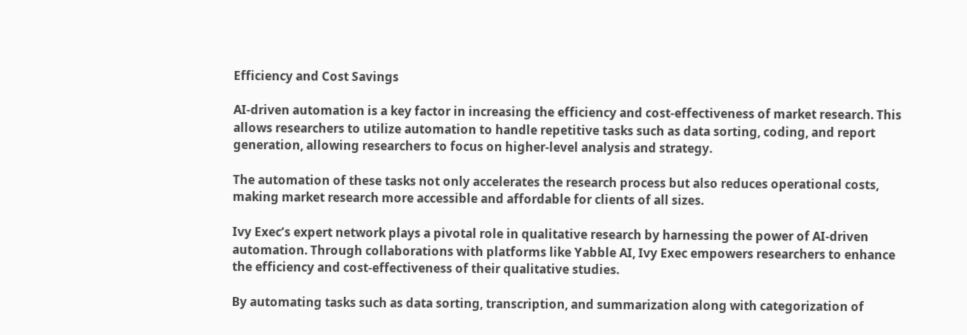Efficiency and Cost Savings

AI-driven automation is a key factor in increasing the efficiency and cost-effectiveness of market research. This allows researchers to utilize automation to handle repetitive tasks such as data sorting, coding, and report generation, allowing researchers to focus on higher-level analysis and strategy.

The automation of these tasks not only accelerates the research process but also reduces operational costs, making market research more accessible and affordable for clients of all sizes.

Ivy Exec’s expert network plays a pivotal role in qualitative research by harnessing the power of AI-driven automation. Through collaborations with platforms like Yabble AI, Ivy Exec empowers researchers to enhance the efficiency and cost-effectiveness of their qualitative studies.

By automating tasks such as data sorting, transcription, and summarization along with categorization of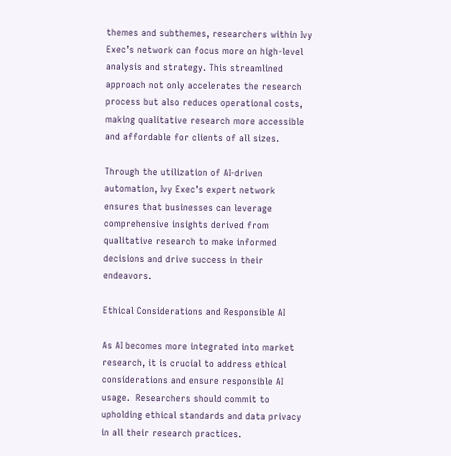themes and subthemes, researchers within Ivy Exec’s network can focus more on high-level analysis and strategy. This streamlined approach not only accelerates the research process but also reduces operational costs, making qualitative research more accessible and affordable for clients of all sizes.

Through the utilization of AI-driven automation, Ivy Exec’s expert network ensures that businesses can leverage comprehensive insights derived from qualitative research to make informed decisions and drive success in their endeavors.

Ethical Considerations and Responsible AI

As AI becomes more integrated into market research, it is crucial to address ethical considerations and ensure responsible AI usage.  Researchers should commit to upholding ethical standards and data privacy in all their research practices.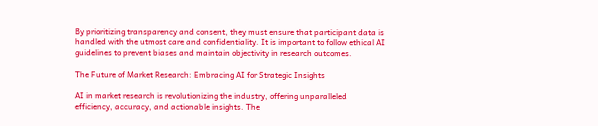By prioritizing transparency and consent, they must ensure that participant data is handled with the utmost care and confidentiality. It is important to follow ethical AI guidelines to prevent biases and maintain objectivity in research outcomes.

The Future of Market Research: Embracing AI for Strategic Insights

AI in market research is revolutionizing the industry, offering unparalleled efficiency, accuracy, and actionable insights. The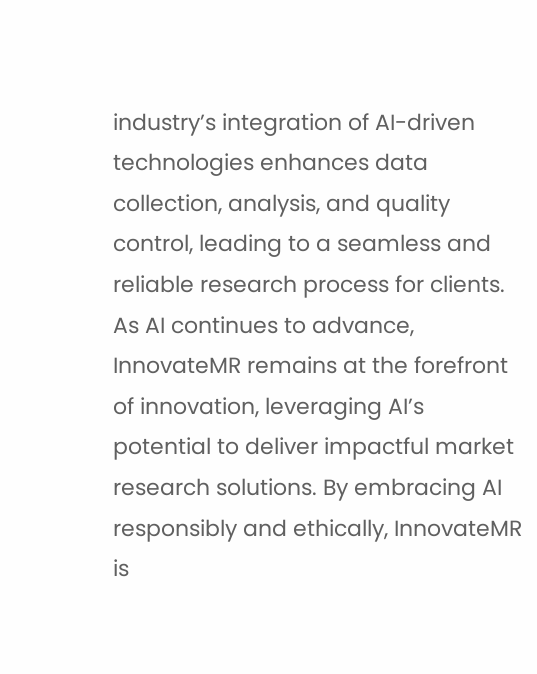industry’s integration of AI-driven technologies enhances data collection, analysis, and quality control, leading to a seamless and reliable research process for clients.
As AI continues to advance, InnovateMR remains at the forefront of innovation, leveraging AI’s potential to deliver impactful market research solutions. By embracing AI responsibly and ethically, InnovateMR is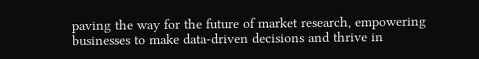paving the way for the future of market research, empowering businesses to make data-driven decisions and thrive in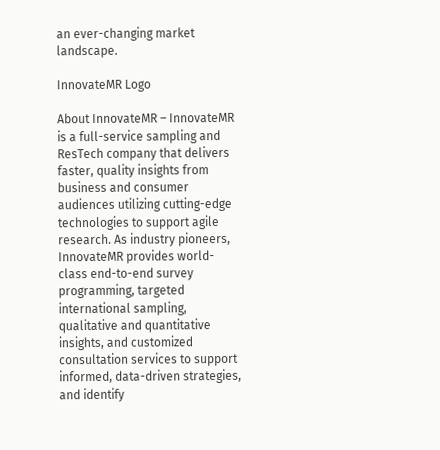an ever-changing market landscape.

InnovateMR Logo

About InnovateMR – InnovateMR is a full-service sampling and ResTech company that delivers faster, quality insights from business and consumer audiences utilizing cutting-edge technologies to support agile research. As industry pioneers, InnovateMR provides world-class end-to-end survey programming, targeted international sampling, qualitative and quantitative insights, and customized consultation services to support informed, data-driven strategies, and identify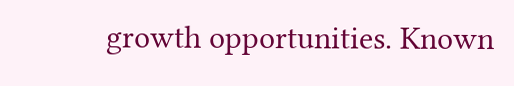growth opportunities. Known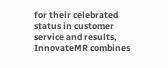for their celebrated status in customer service and results, InnovateMR combines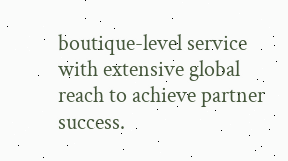boutique-level service with extensive global reach to achieve partner success.